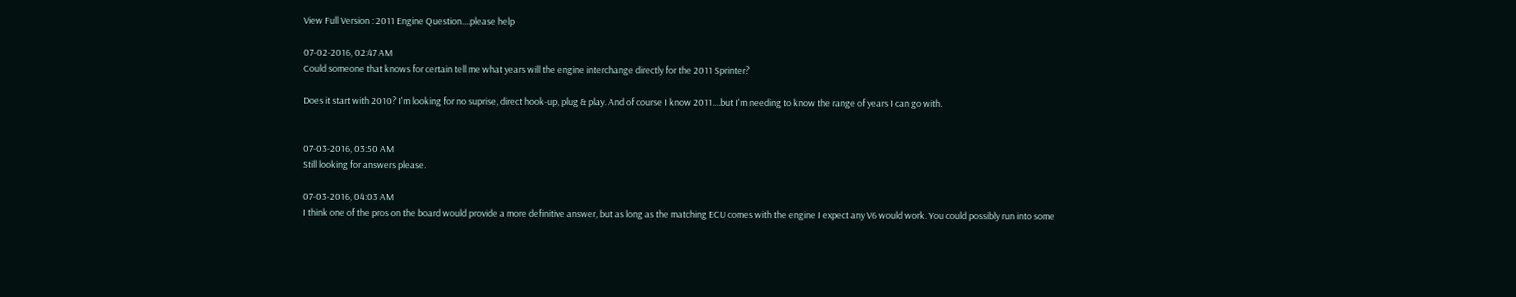View Full Version : 2011 Engine Question....please help

07-02-2016, 02:47 AM
Could someone that knows for certain tell me what years will the engine interchange directly for the 2011 Sprinter?

Does it start with 2010? I'm looking for no suprise, direct hook-up, plug & play. And of course I know 2011....but I'm needing to know the range of years I can go with.


07-03-2016, 03:50 AM
Still looking for answers please.

07-03-2016, 04:03 AM
I think one of the pros on the board would provide a more definitive answer, but as long as the matching ECU comes with the engine I expect any V6 would work. You could possibly run into some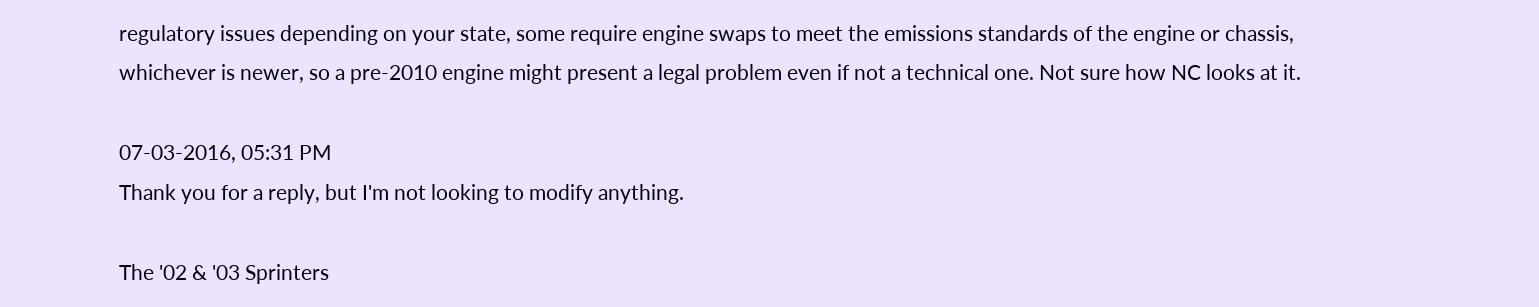regulatory issues depending on your state, some require engine swaps to meet the emissions standards of the engine or chassis, whichever is newer, so a pre-2010 engine might present a legal problem even if not a technical one. Not sure how NC looks at it.

07-03-2016, 05:31 PM
Thank you for a reply, but I'm not looking to modify anything.

The '02 & '03 Sprinters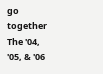go together
The '04, '05, & '06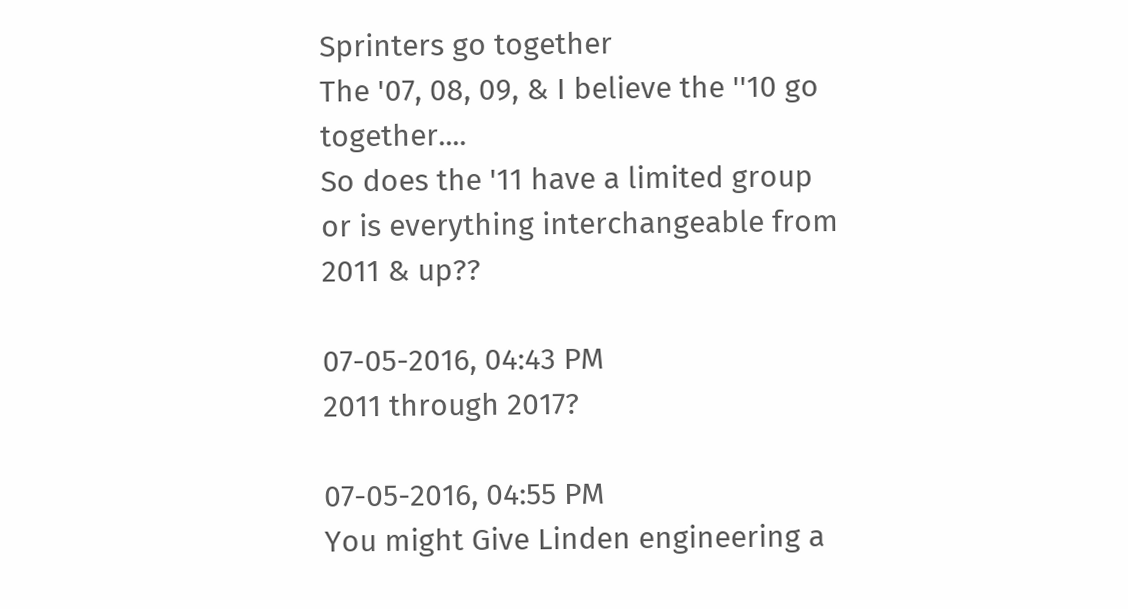Sprinters go together
The '07, 08, 09, & I believe the ''10 go together....
So does the '11 have a limited group or is everything interchangeable from 2011 & up??

07-05-2016, 04:43 PM
2011 through 2017?

07-05-2016, 04:55 PM
You might Give Linden engineering a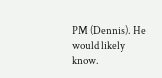PM (Dennis). He would likely know.